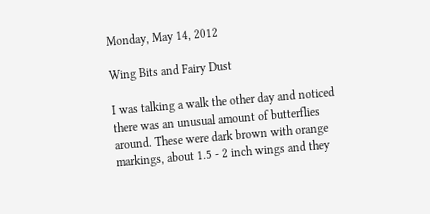Monday, May 14, 2012

Wing Bits and Fairy Dust

I was talking a walk the other day and noticed there was an unusual amount of butterflies around. These were dark brown with orange markings, about 1.5 - 2 inch wings and they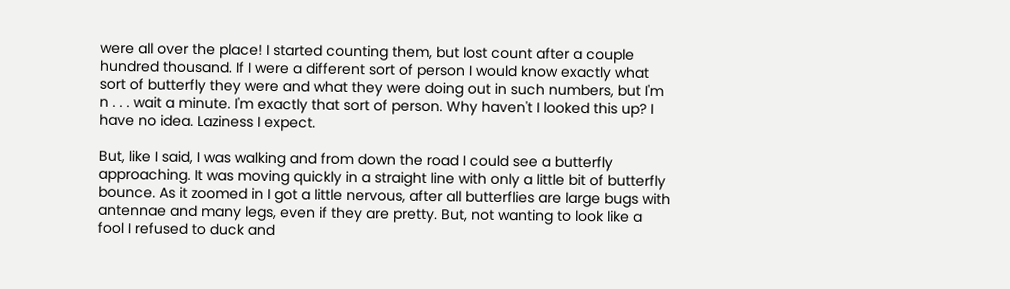were all over the place! I started counting them, but lost count after a couple hundred thousand. If I were a different sort of person I would know exactly what sort of butterfly they were and what they were doing out in such numbers, but I'm n . . . wait a minute. I'm exactly that sort of person. Why haven't I looked this up? I have no idea. Laziness I expect.

But, like I said, I was walking and from down the road I could see a butterfly approaching. It was moving quickly in a straight line with only a little bit of butterfly bounce. As it zoomed in I got a little nervous, after all butterflies are large bugs with antennae and many legs, even if they are pretty. But, not wanting to look like a fool I refused to duck and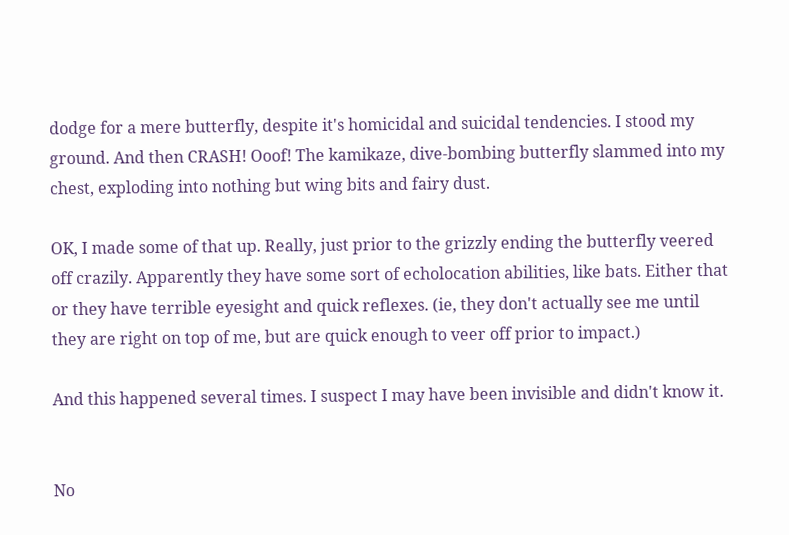dodge for a mere butterfly, despite it's homicidal and suicidal tendencies. I stood my ground. And then CRASH! Ooof! The kamikaze, dive-bombing butterfly slammed into my chest, exploding into nothing but wing bits and fairy dust.

OK, I made some of that up. Really, just prior to the grizzly ending the butterfly veered off crazily. Apparently they have some sort of echolocation abilities, like bats. Either that or they have terrible eyesight and quick reflexes. (ie, they don't actually see me until they are right on top of me, but are quick enough to veer off prior to impact.)

And this happened several times. I suspect I may have been invisible and didn't know it.


No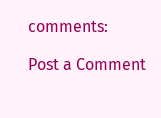comments:

Post a Comment